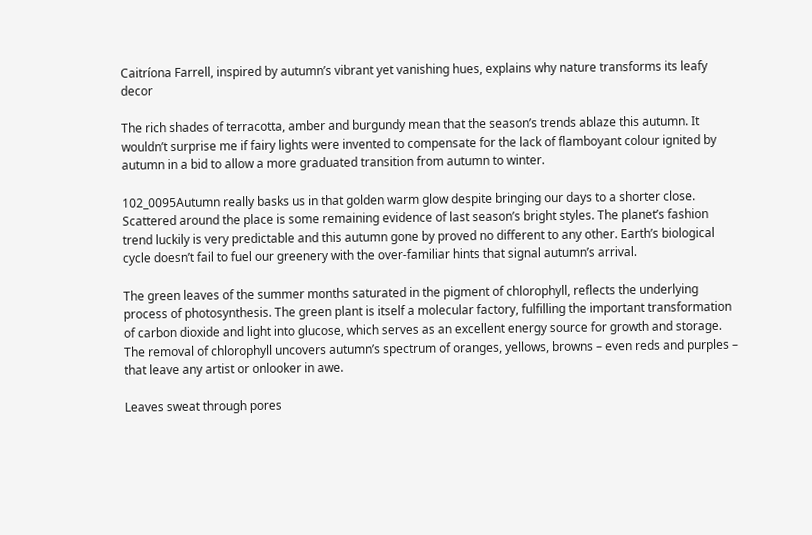Caitríona Farrell, inspired by autumn’s vibrant yet vanishing hues, explains why nature transforms its leafy decor

The rich shades of terracotta, amber and burgundy mean that the season’s trends ablaze this autumn. It wouldn’t surprise me if fairy lights were invented to compensate for the lack of flamboyant colour ignited by autumn in a bid to allow a more graduated transition from autumn to winter.

102_0095Autumn really basks us in that golden warm glow despite bringing our days to a shorter close. Scattered around the place is some remaining evidence of last season’s bright styles. The planet’s fashion trend luckily is very predictable and this autumn gone by proved no different to any other. Earth’s biological cycle doesn’t fail to fuel our greenery with the over-familiar hints that signal autumn’s arrival.

The green leaves of the summer months saturated in the pigment of chlorophyll, reflects the underlying process of photosynthesis. The green plant is itself a molecular factory, fulfilling the important transformation of carbon dioxide and light into glucose, which serves as an excellent energy source for growth and storage. The removal of chlorophyll uncovers autumn’s spectrum of oranges, yellows, browns – even reds and purples – that leave any artist or onlooker in awe.

Leaves sweat through pores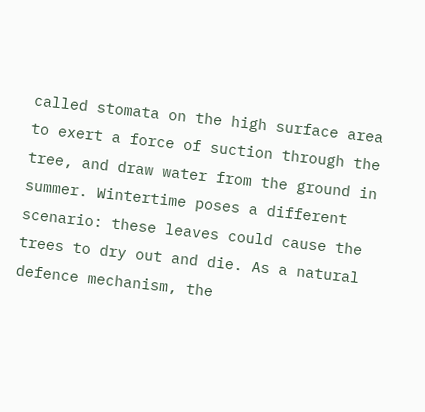called stomata on the high surface area to exert a force of suction through the tree, and draw water from the ground in summer. Wintertime poses a different scenario: these leaves could cause the trees to dry out and die. As a natural defence mechanism, the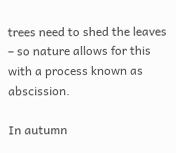trees need to shed the leaves – so nature allows for this with a process known as abscission.

In autumn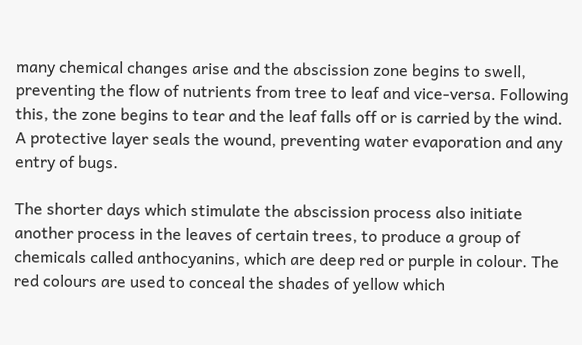many chemical changes arise and the abscission zone begins to swell, preventing the flow of nutrients from tree to leaf and vice-versa. Following this, the zone begins to tear and the leaf falls off or is carried by the wind. A protective layer seals the wound, preventing water evaporation and any entry of bugs.

The shorter days which stimulate the abscission process also initiate another process in the leaves of certain trees, to produce a group of chemicals called anthocyanins, which are deep red or purple in colour. The red colours are used to conceal the shades of yellow which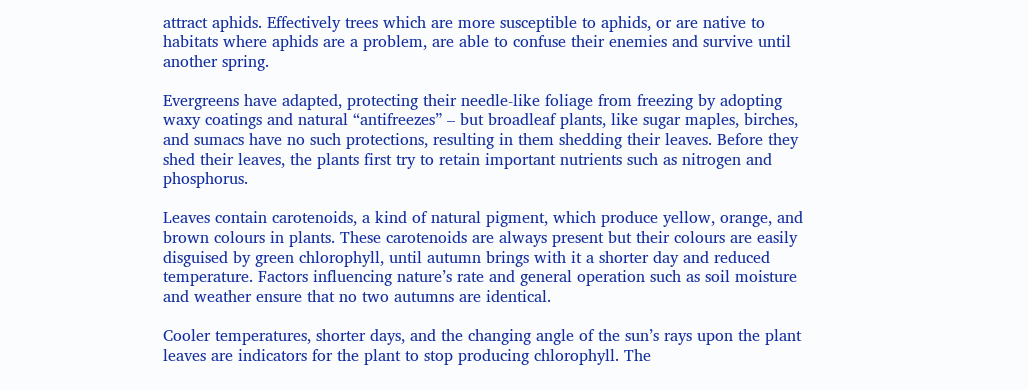attract aphids. Effectively trees which are more susceptible to aphids, or are native to habitats where aphids are a problem, are able to confuse their enemies and survive until another spring.

Evergreens have adapted, protecting their needle-like foliage from freezing by adopting waxy coatings and natural “antifreezes” – but broadleaf plants, like sugar maples, birches, and sumacs have no such protections, resulting in them shedding their leaves. Before they shed their leaves, the plants first try to retain important nutrients such as nitrogen and phosphorus.

Leaves contain carotenoids, a kind of natural pigment, which produce yellow, orange, and brown colours in plants. These carotenoids are always present but their colours are easily disguised by green chlorophyll, until autumn brings with it a shorter day and reduced temperature. Factors influencing nature’s rate and general operation such as soil moisture and weather ensure that no two autumns are identical.

Cooler temperatures, shorter days, and the changing angle of the sun’s rays upon the plant leaves are indicators for the plant to stop producing chlorophyll. The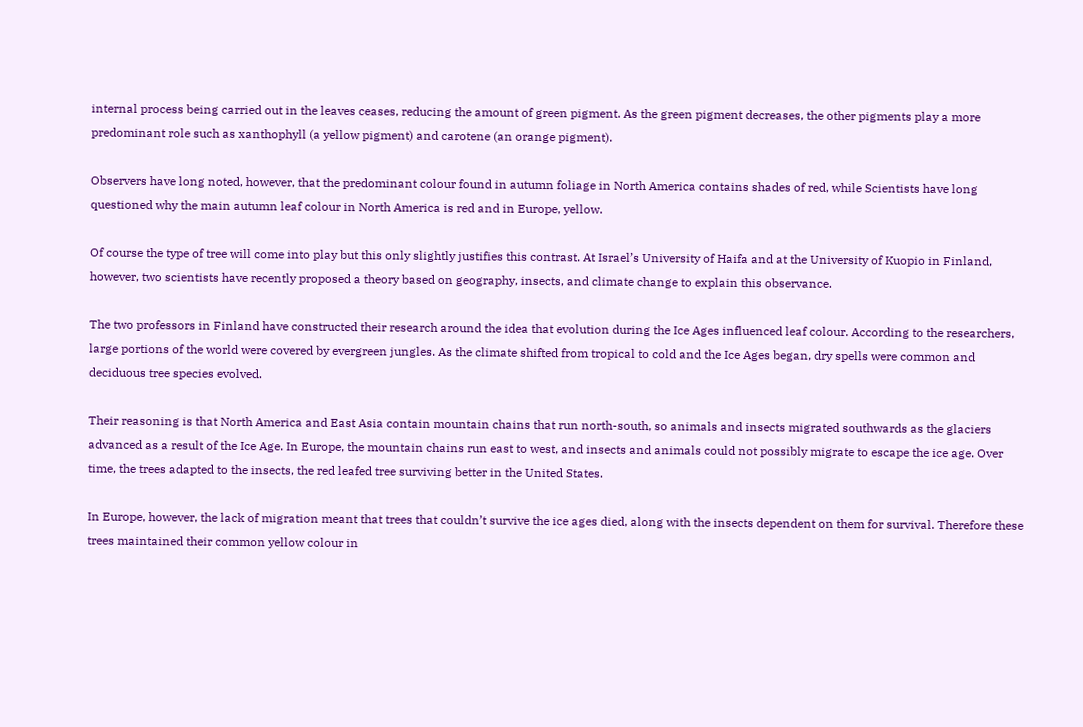internal process being carried out in the leaves ceases, reducing the amount of green pigment. As the green pigment decreases, the other pigments play a more predominant role such as xanthophyll (a yellow pigment) and carotene (an orange pigment).

Observers have long noted, however, that the predominant colour found in autumn foliage in North America contains shades of red, while Scientists have long questioned why the main autumn leaf colour in North America is red and in Europe, yellow.

Of course the type of tree will come into play but this only slightly justifies this contrast. At Israel’s University of Haifa and at the University of Kuopio in Finland, however, two scientists have recently proposed a theory based on geography, insects, and climate change to explain this observance.

The two professors in Finland have constructed their research around the idea that evolution during the Ice Ages influenced leaf colour. According to the researchers, large portions of the world were covered by evergreen jungles. As the climate shifted from tropical to cold and the Ice Ages began, dry spells were common and deciduous tree species evolved.

Their reasoning is that North America and East Asia contain mountain chains that run north-south, so animals and insects migrated southwards as the glaciers advanced as a result of the Ice Age. In Europe, the mountain chains run east to west, and insects and animals could not possibly migrate to escape the ice age. Over time, the trees adapted to the insects, the red leafed tree surviving better in the United States.

In Europe, however, the lack of migration meant that trees that couldn’t survive the ice ages died, along with the insects dependent on them for survival. Therefore these trees maintained their common yellow colour in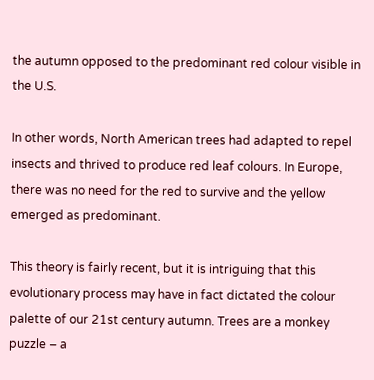the autumn opposed to the predominant red colour visible in the U.S.

In other words, North American trees had adapted to repel insects and thrived to produce red leaf colours. In Europe, there was no need for the red to survive and the yellow emerged as predominant.

This theory is fairly recent, but it is intriguing that this evolutionary process may have in fact dictated the colour palette of our 21st century autumn. Trees are a monkey puzzle – a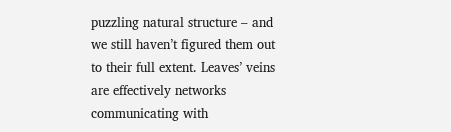puzzling natural structure – and we still haven’t figured them out to their full extent. Leaves’ veins are effectively networks communicating with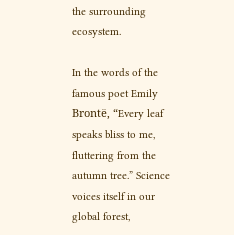the surrounding ecosystem.

In the words of the famous poet Emily Brontë, “Every leaf speaks bliss to me, fluttering from the autumn tree.” Science voices itself in our global forest,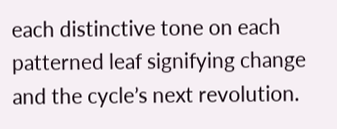each distinctive tone on each patterned leaf signifying change and the cycle’s next revolution.